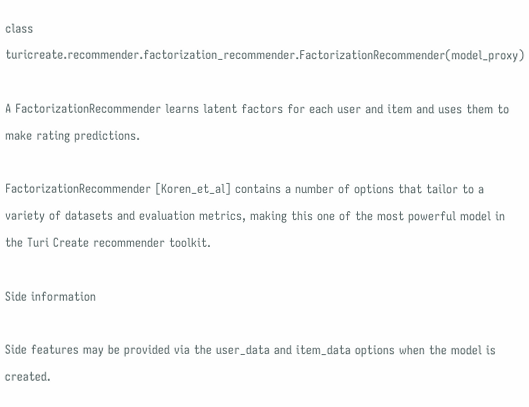class turicreate.recommender.factorization_recommender.FactorizationRecommender(model_proxy)

A FactorizationRecommender learns latent factors for each user and item and uses them to make rating predictions.

FactorizationRecommender [Koren_et_al] contains a number of options that tailor to a variety of datasets and evaluation metrics, making this one of the most powerful model in the Turi Create recommender toolkit.

Side information

Side features may be provided via the user_data and item_data options when the model is created.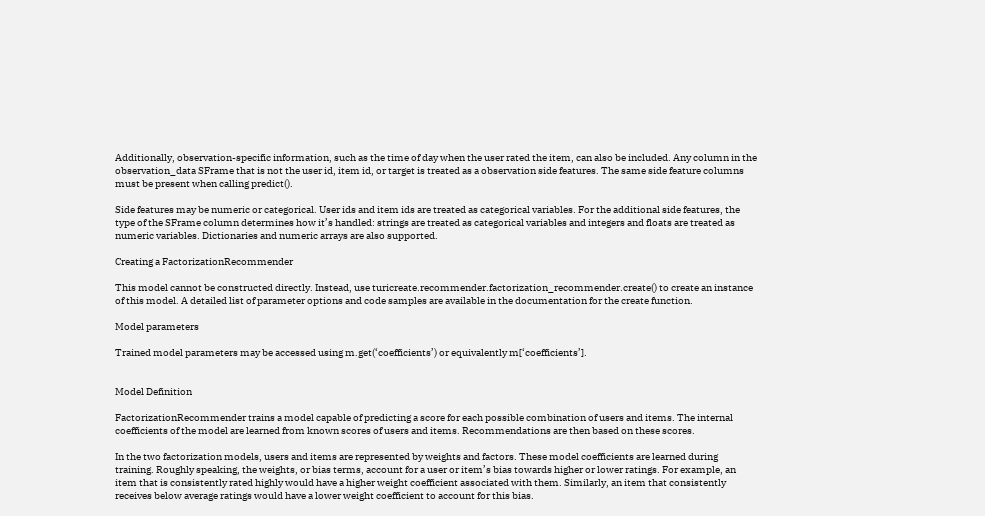Additionally, observation-specific information, such as the time of day when the user rated the item, can also be included. Any column in the observation_data SFrame that is not the user id, item id, or target is treated as a observation side features. The same side feature columns must be present when calling predict().

Side features may be numeric or categorical. User ids and item ids are treated as categorical variables. For the additional side features, the type of the SFrame column determines how it’s handled: strings are treated as categorical variables and integers and floats are treated as numeric variables. Dictionaries and numeric arrays are also supported.

Creating a FactorizationRecommender

This model cannot be constructed directly. Instead, use turicreate.recommender.factorization_recommender.create() to create an instance of this model. A detailed list of parameter options and code samples are available in the documentation for the create function.

Model parameters

Trained model parameters may be accessed using m.get(‘coefficients’) or equivalently m[‘coefficients’].


Model Definition

FactorizationRecommender trains a model capable of predicting a score for each possible combination of users and items. The internal coefficients of the model are learned from known scores of users and items. Recommendations are then based on these scores.

In the two factorization models, users and items are represented by weights and factors. These model coefficients are learned during training. Roughly speaking, the weights, or bias terms, account for a user or item’s bias towards higher or lower ratings. For example, an item that is consistently rated highly would have a higher weight coefficient associated with them. Similarly, an item that consistently receives below average ratings would have a lower weight coefficient to account for this bias.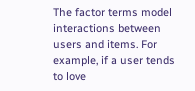The factor terms model interactions between users and items. For example, if a user tends to love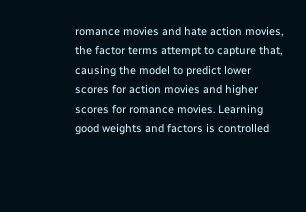romance movies and hate action movies, the factor terms attempt to capture that, causing the model to predict lower scores for action movies and higher scores for romance movies. Learning good weights and factors is controlled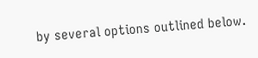by several options outlined below.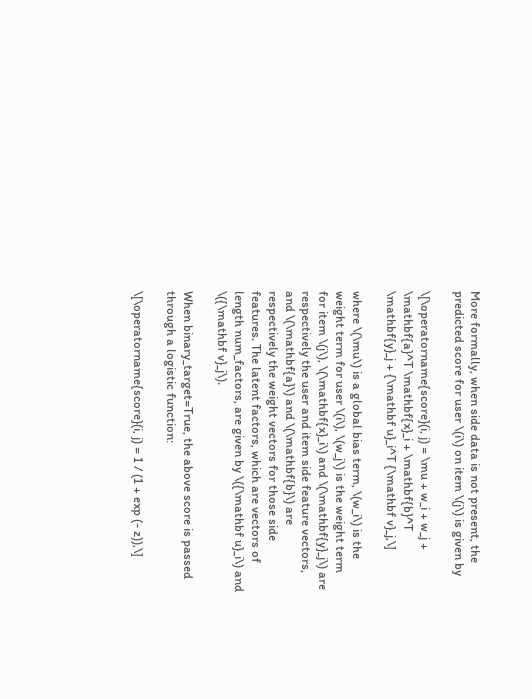More formally, when side data is not present, the predicted score for user \(i\) on item \(j\) is given by

\[\operatorname{score}(i, j) = \mu + w_i + w_j + \mathbf{a}^T \mathbf{x}_i + \mathbf{b}^T \mathbf{y}_j + {\mathbf u}_i^T {\mathbf v}_j,\]

where \(\mu\) is a global bias term, \(w_i\) is the weight term for user \(i\), \(w_j\) is the weight term for item \(j\), \(\mathbf{x}_i\) and \(\mathbf{y}_j\) are respectively the user and item side feature vectors, and \(\mathbf{a}\) and \(\mathbf{b}\) are respectively the weight vectors for those side features. The latent factors, which are vectors of length num_factors, are given by \({\mathbf u}_i\) and \({\mathbf v}_j\).

When binary_target=True, the above score is passed through a logistic function:

\[\operatorname{score}(i, j) = 1 / (1 + exp (- z)),\]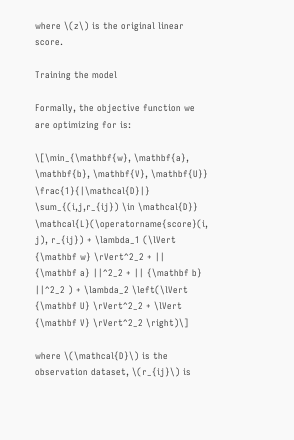where \(z\) is the original linear score.

Training the model

Formally, the objective function we are optimizing for is:

\[\min_{\mathbf{w}, \mathbf{a}, \mathbf{b}, \mathbf{V}, \mathbf{U}} \frac{1}{|\mathcal{D}|} \sum_{(i,j,r_{ij}) \in \mathcal{D}} \mathcal{L}(\operatorname{score}(i, j), r_{ij}) + \lambda_1 (\lVert {\mathbf w} \rVert^2_2 + || {\mathbf a} ||^2_2 + || {\mathbf b} ||^2_2 ) + \lambda_2 \left(\lVert {\mathbf U} \rVert^2_2 + \lVert {\mathbf V} \rVert^2_2 \right)\]

where \(\mathcal{D}\) is the observation dataset, \(r_{ij}\) is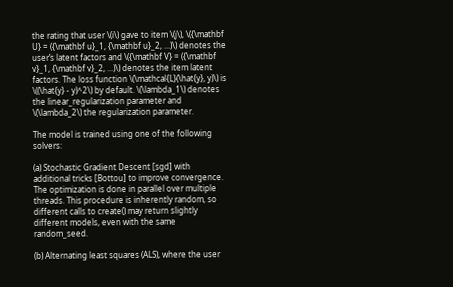the rating that user \(i\) gave to item \(j\), \({\mathbf U} = ({\mathbf u}_1, {\mathbf u}_2, ...)\) denotes the user’s latent factors and \({\mathbf V} = ({\mathbf v}_1, {\mathbf v}_2, ...)\) denotes the item latent factors. The loss function \(\mathcal{L}(\hat{y}, y)\) is \((\hat{y} - y)^2\) by default. \(\lambda_1\) denotes the linear_regularization parameter and \(\lambda_2\) the regularization parameter.

The model is trained using one of the following solvers:

(a) Stochastic Gradient Descent [sgd] with additional tricks [Bottou] to improve convergence. The optimization is done in parallel over multiple threads. This procedure is inherently random, so different calls to create() may return slightly different models, even with the same random_seed.

(b) Alternating least squares (ALS), where the user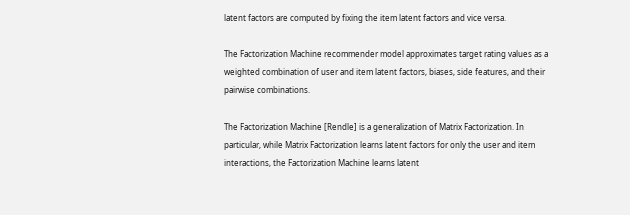latent factors are computed by fixing the item latent factors and vice versa.

The Factorization Machine recommender model approximates target rating values as a weighted combination of user and item latent factors, biases, side features, and their pairwise combinations.

The Factorization Machine [Rendle] is a generalization of Matrix Factorization. In particular, while Matrix Factorization learns latent factors for only the user and item interactions, the Factorization Machine learns latent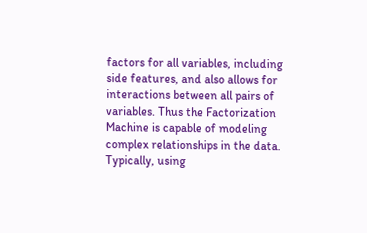factors for all variables, including side features, and also allows for interactions between all pairs of variables. Thus the Factorization Machine is capable of modeling complex relationships in the data. Typically, using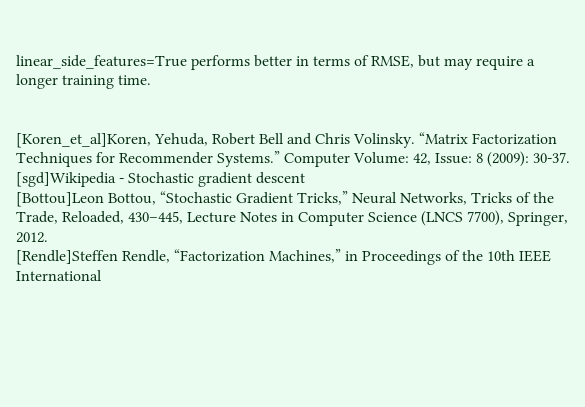linear_side_features=True performs better in terms of RMSE, but may require a longer training time.


[Koren_et_al]Koren, Yehuda, Robert Bell and Chris Volinsky. “Matrix Factorization Techniques for Recommender Systems.” Computer Volume: 42, Issue: 8 (2009): 30-37.
[sgd]Wikipedia - Stochastic gradient descent
[Bottou]Leon Bottou, “Stochastic Gradient Tricks,” Neural Networks, Tricks of the Trade, Reloaded, 430–445, Lecture Notes in Computer Science (LNCS 7700), Springer, 2012.
[Rendle]Steffen Rendle, “Factorization Machines,” in Proceedings of the 10th IEEE International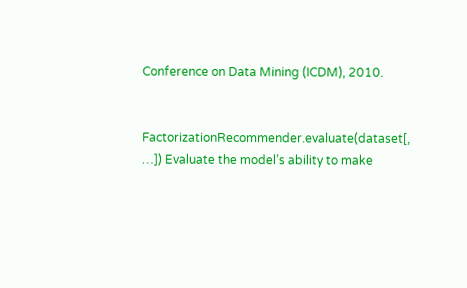Conference on Data Mining (ICDM), 2010.


FactorizationRecommender.evaluate(dataset[, …]) Evaluate the model’s ability to make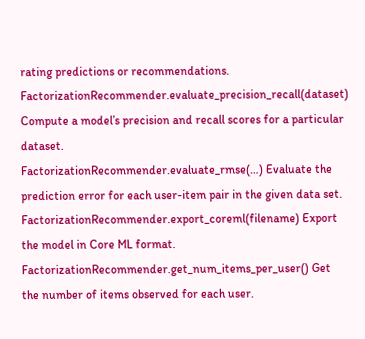rating predictions or recommendations.
FactorizationRecommender.evaluate_precision_recall(dataset) Compute a model’s precision and recall scores for a particular dataset.
FactorizationRecommender.evaluate_rmse(…) Evaluate the prediction error for each user-item pair in the given data set.
FactorizationRecommender.export_coreml(filename) Export the model in Core ML format.
FactorizationRecommender.get_num_items_per_user() Get the number of items observed for each user.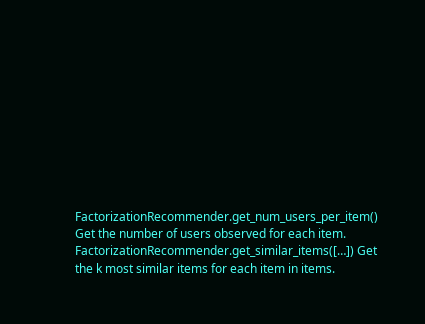FactorizationRecommender.get_num_users_per_item() Get the number of users observed for each item.
FactorizationRecommender.get_similar_items([…]) Get the k most similar items for each item in items.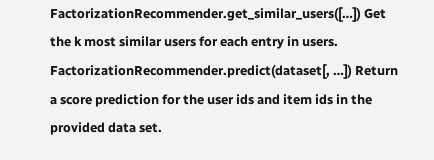FactorizationRecommender.get_similar_users([…]) Get the k most similar users for each entry in users.
FactorizationRecommender.predict(dataset[, …]) Return a score prediction for the user ids and item ids in the provided data set.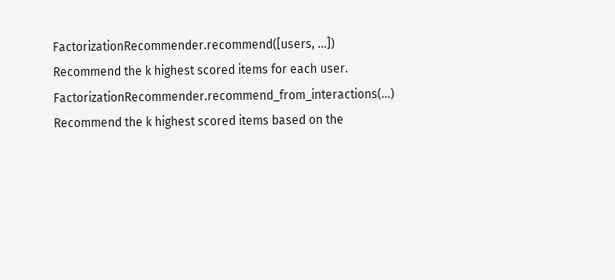FactorizationRecommender.recommend([users, …]) Recommend the k highest scored items for each user.
FactorizationRecommender.recommend_from_interactions(…) Recommend the k highest scored items based on the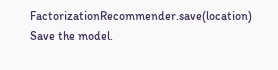FactorizationRecommender.save(location) Save the model.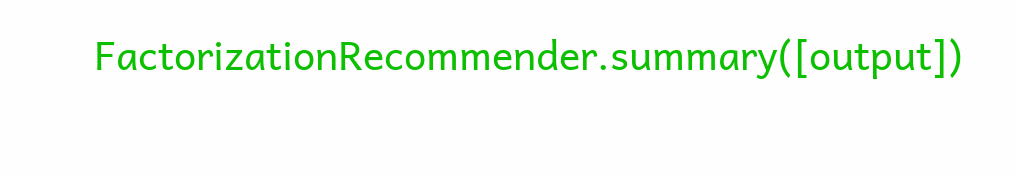FactorizationRecommender.summary([output])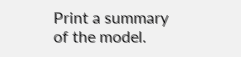Print a summary of the model.